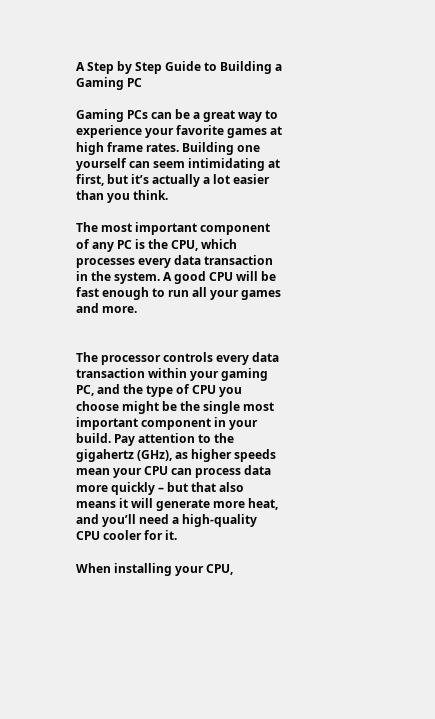A Step by Step Guide to Building a Gaming PC

Gaming PCs can be a great way to experience your favorite games at high frame rates. Building one yourself can seem intimidating at first, but it’s actually a lot easier than you think.

The most important component of any PC is the CPU, which processes every data transaction in the system. A good CPU will be fast enough to run all your games and more.


The processor controls every data transaction within your gaming PC, and the type of CPU you choose might be the single most important component in your build. Pay attention to the gigahertz (GHz), as higher speeds mean your CPU can process data more quickly – but that also means it will generate more heat, and you’ll need a high-quality CPU cooler for it.

When installing your CPU,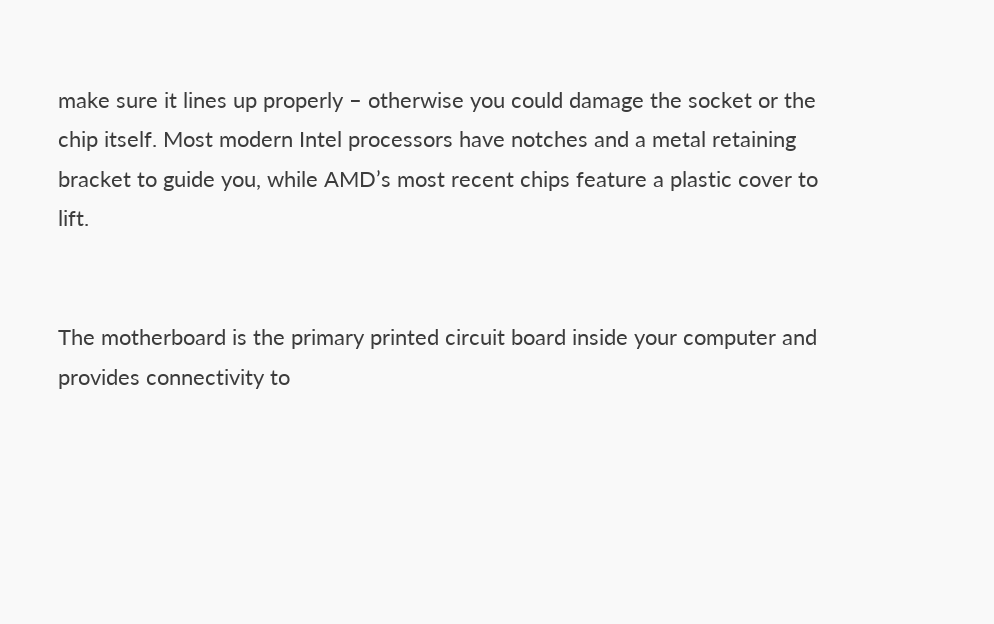make sure it lines up properly – otherwise you could damage the socket or the chip itself. Most modern Intel processors have notches and a metal retaining bracket to guide you, while AMD’s most recent chips feature a plastic cover to lift.


The motherboard is the primary printed circuit board inside your computer and provides connectivity to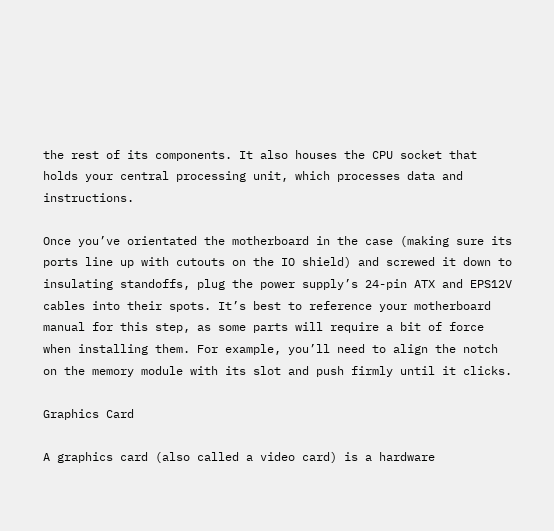the rest of its components. It also houses the CPU socket that holds your central processing unit, which processes data and instructions.

Once you’ve orientated the motherboard in the case (making sure its ports line up with cutouts on the IO shield) and screwed it down to insulating standoffs, plug the power supply’s 24-pin ATX and EPS12V cables into their spots. It’s best to reference your motherboard manual for this step, as some parts will require a bit of force when installing them. For example, you’ll need to align the notch on the memory module with its slot and push firmly until it clicks.

Graphics Card

A graphics card (also called a video card) is a hardware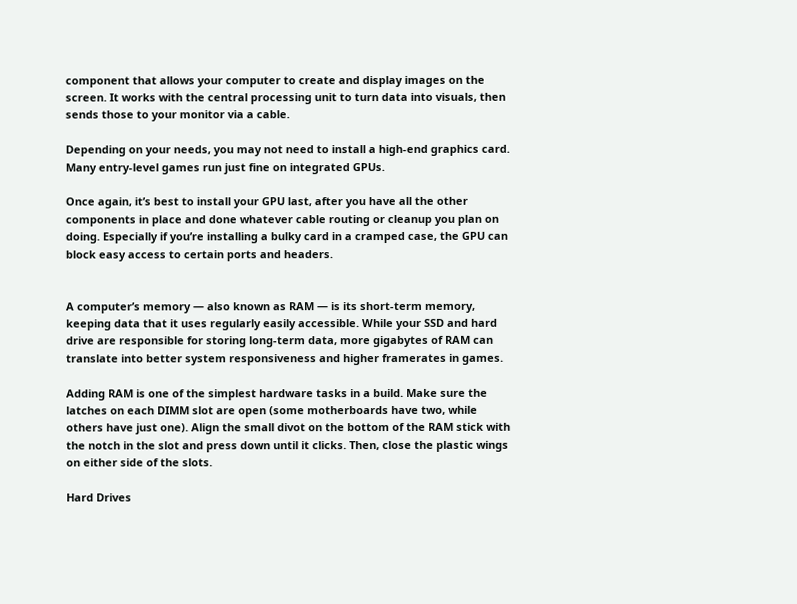component that allows your computer to create and display images on the screen. It works with the central processing unit to turn data into visuals, then sends those to your monitor via a cable.

Depending on your needs, you may not need to install a high-end graphics card. Many entry-level games run just fine on integrated GPUs.

Once again, it’s best to install your GPU last, after you have all the other components in place and done whatever cable routing or cleanup you plan on doing. Especially if you’re installing a bulky card in a cramped case, the GPU can block easy access to certain ports and headers.


A computer’s memory — also known as RAM — is its short-term memory, keeping data that it uses regularly easily accessible. While your SSD and hard drive are responsible for storing long-term data, more gigabytes of RAM can translate into better system responsiveness and higher framerates in games.

Adding RAM is one of the simplest hardware tasks in a build. Make sure the latches on each DIMM slot are open (some motherboards have two, while others have just one). Align the small divot on the bottom of the RAM stick with the notch in the slot and press down until it clicks. Then, close the plastic wings on either side of the slots.

Hard Drives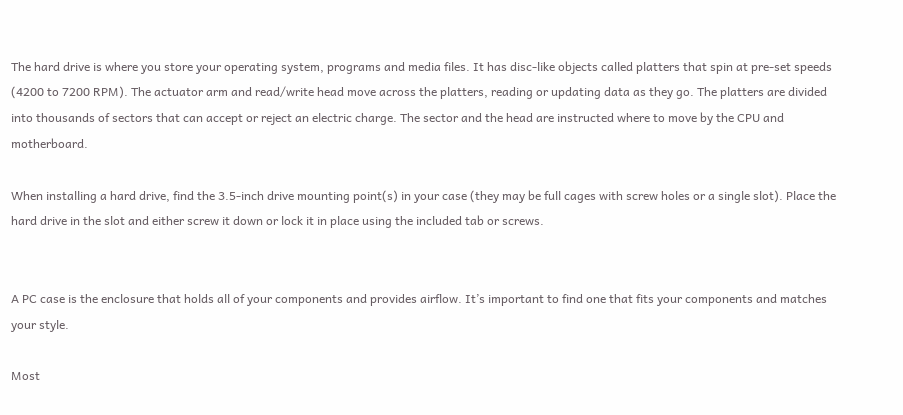The hard drive is where you store your operating system, programs and media files. It has disc-like objects called platters that spin at pre-set speeds (4200 to 7200 RPM). The actuator arm and read/write head move across the platters, reading or updating data as they go. The platters are divided into thousands of sectors that can accept or reject an electric charge. The sector and the head are instructed where to move by the CPU and motherboard.

When installing a hard drive, find the 3.5-inch drive mounting point(s) in your case (they may be full cages with screw holes or a single slot). Place the hard drive in the slot and either screw it down or lock it in place using the included tab or screws.


A PC case is the enclosure that holds all of your components and provides airflow. It’s important to find one that fits your components and matches your style.

Most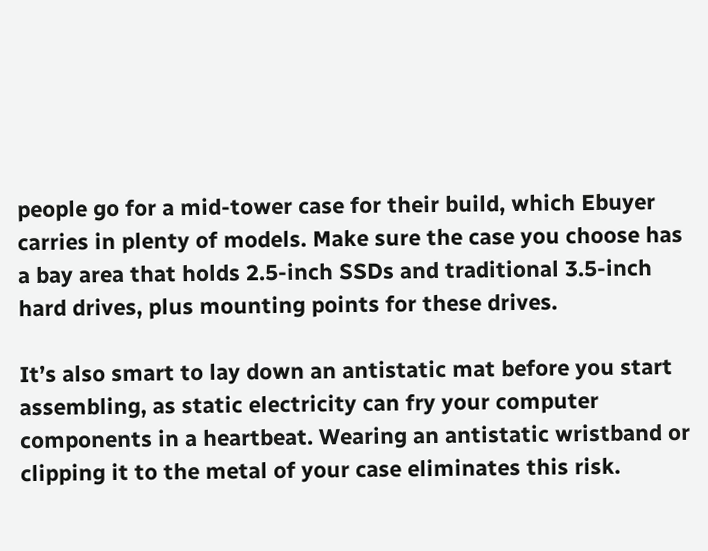people go for a mid-tower case for their build, which Ebuyer carries in plenty of models. Make sure the case you choose has a bay area that holds 2.5-inch SSDs and traditional 3.5-inch hard drives, plus mounting points for these drives.

It’s also smart to lay down an antistatic mat before you start assembling, as static electricity can fry your computer components in a heartbeat. Wearing an antistatic wristband or clipping it to the metal of your case eliminates this risk.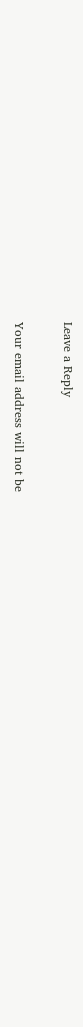Leave a Reply

Your email address will not be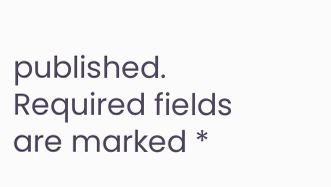published. Required fields are marked *